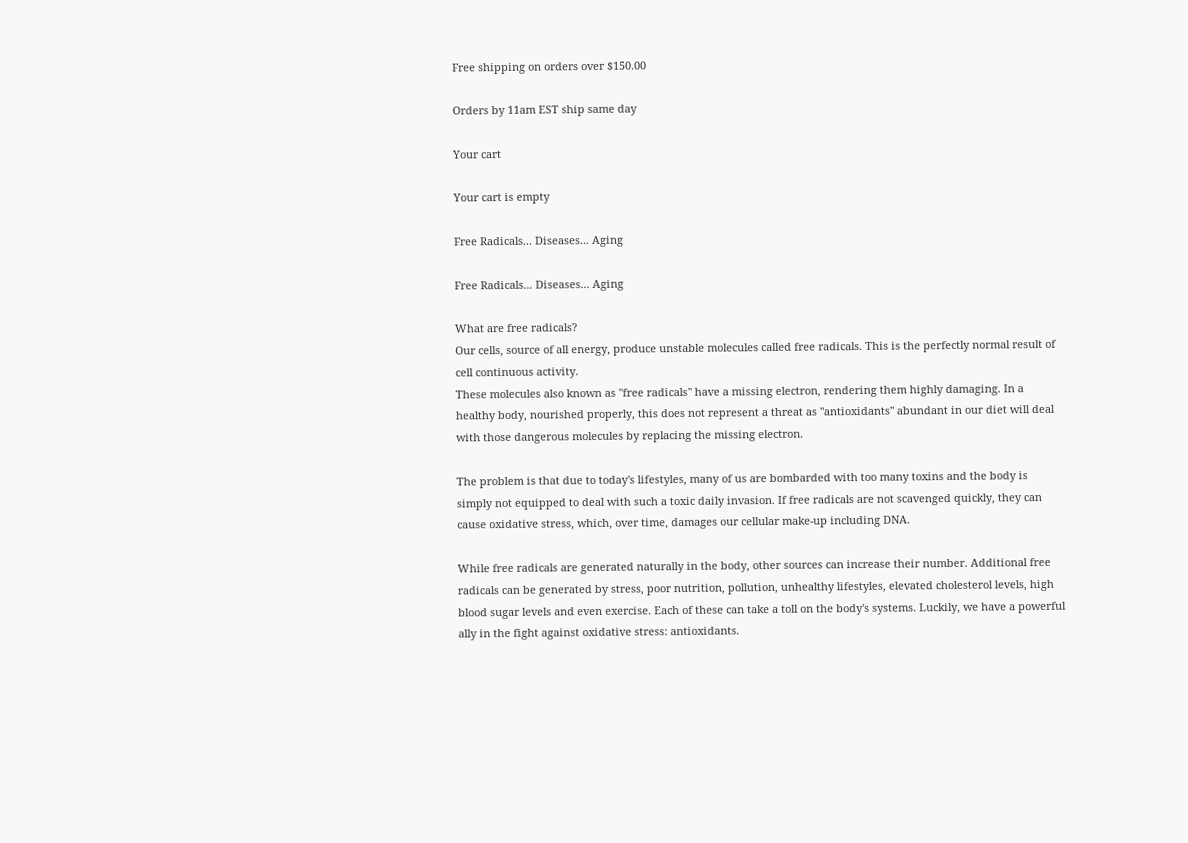Free shipping on orders over $150.00

Orders by 11am EST ship same day

Your cart

Your cart is empty

Free Radicals... Diseases... Aging

Free Radicals... Diseases... Aging

What are free radicals?
Our cells, source of all energy, produce unstable molecules called free radicals. This is the perfectly normal result of cell continuous activity.
These molecules also known as "free radicals" have a missing electron, rendering them highly damaging. In a healthy body, nourished properly, this does not represent a threat as "antioxidants" abundant in our diet will deal with those dangerous molecules by replacing the missing electron.

The problem is that due to today's lifestyles, many of us are bombarded with too many toxins and the body is simply not equipped to deal with such a toxic daily invasion. If free radicals are not scavenged quickly, they can cause oxidative stress, which, over time, damages our cellular make-up including DNA.

While free radicals are generated naturally in the body, other sources can increase their number. Additional free radicals can be generated by stress, poor nutrition, pollution, unhealthy lifestyles, elevated cholesterol levels, high blood sugar levels and even exercise. Each of these can take a toll on the body's systems. Luckily, we have a powerful ally in the fight against oxidative stress: antioxidants.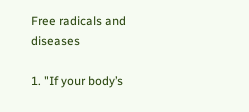Free radicals and diseases

1. "If your body’s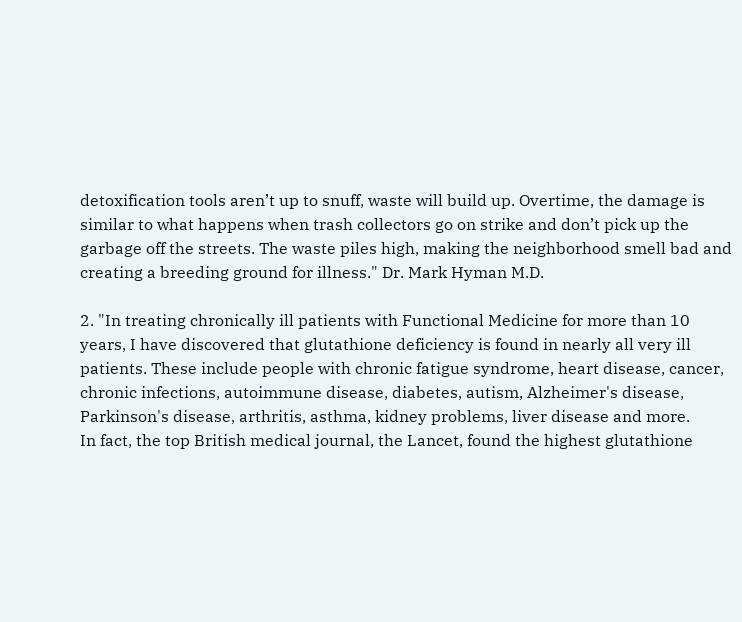detoxification tools aren’t up to snuff, waste will build up. Overtime, the damage is similar to what happens when trash collectors go on strike and don’t pick up the garbage off the streets. The waste piles high, making the neighborhood smell bad and creating a breeding ground for illness." Dr. Mark Hyman M.D.

2. "In treating chronically ill patients with Functional Medicine for more than 10 years, I have discovered that glutathione deficiency is found in nearly all very ill patients. These include people with chronic fatigue syndrome, heart disease, cancer, chronic infections, autoimmune disease, diabetes, autism, Alzheimer's disease, Parkinson's disease, arthritis, asthma, kidney problems, liver disease and more.
In fact, the top British medical journal, the Lancet, found the highest glutathione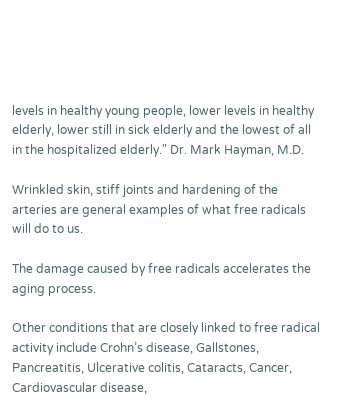levels in healthy young people, lower levels in healthy elderly, lower still in sick elderly and the lowest of all in the hospitalized elderly." Dr. Mark Hayman, M.D.

Wrinkled skin, stiff joints and hardening of the arteries are general examples of what free radicals will do to us.

The damage caused by free radicals accelerates the aging process.

Other conditions that are closely linked to free radical activity include Crohn’s disease, Gallstones, Pancreatitis, Ulcerative colitis, Cataracts, Cancer, Cardiovascular disease,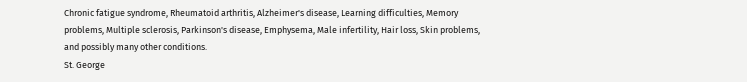Chronic fatigue syndrome, Rheumatoid arthritis, Alzheimer's disease, Learning difficulties, Memory problems, Multiple sclerosis, Parkinson's disease, Emphysema, Male infertility, Hair loss, Skin problems, and possibly many other conditions.
St. George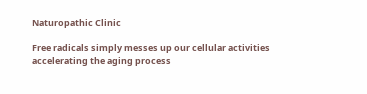Naturopathic Clinic

Free radicals simply messes up our cellular activities accelerating the aging process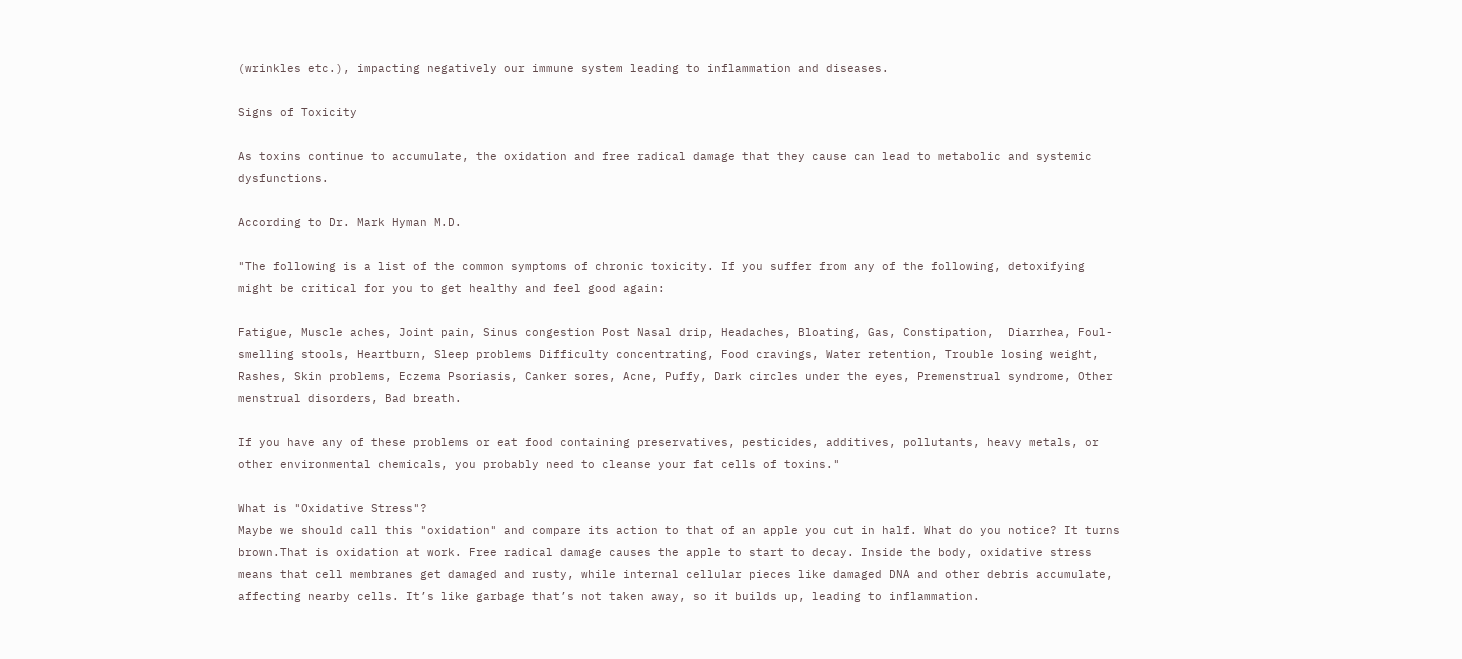(wrinkles etc.), impacting negatively our immune system leading to inflammation and diseases.

Signs of Toxicity

As toxins continue to accumulate, the oxidation and free radical damage that they cause can lead to metabolic and systemic dysfunctions.

According to Dr. Mark Hyman M.D.

"The following is a list of the common symptoms of chronic toxicity. If you suffer from any of the following, detoxifying might be critical for you to get healthy and feel good again:

Fatigue, Muscle aches, Joint pain, Sinus congestion Post Nasal drip, Headaches, Bloating, Gas, Constipation,  Diarrhea, Foul-smelling stools, Heartburn, Sleep problems Difficulty concentrating, Food cravings, Water retention, Trouble losing weight, Rashes, Skin problems, Eczema Psoriasis, Canker sores, Acne, Puffy, Dark circles under the eyes, Premenstrual syndrome, Other menstrual disorders, Bad breath.

If you have any of these problems or eat food containing preservatives, pesticides, additives, pollutants, heavy metals, or other environmental chemicals, you probably need to cleanse your fat cells of toxins."

What is "Oxidative Stress"?
Maybe we should call this "oxidation" and compare its action to that of an apple you cut in half. What do you notice? It turns brown.That is oxidation at work. Free radical damage causes the apple to start to decay. Inside the body, oxidative stress means that cell membranes get damaged and rusty, while internal cellular pieces like damaged DNA and other debris accumulate, affecting nearby cells. It’s like garbage that’s not taken away, so it builds up, leading to inflammation.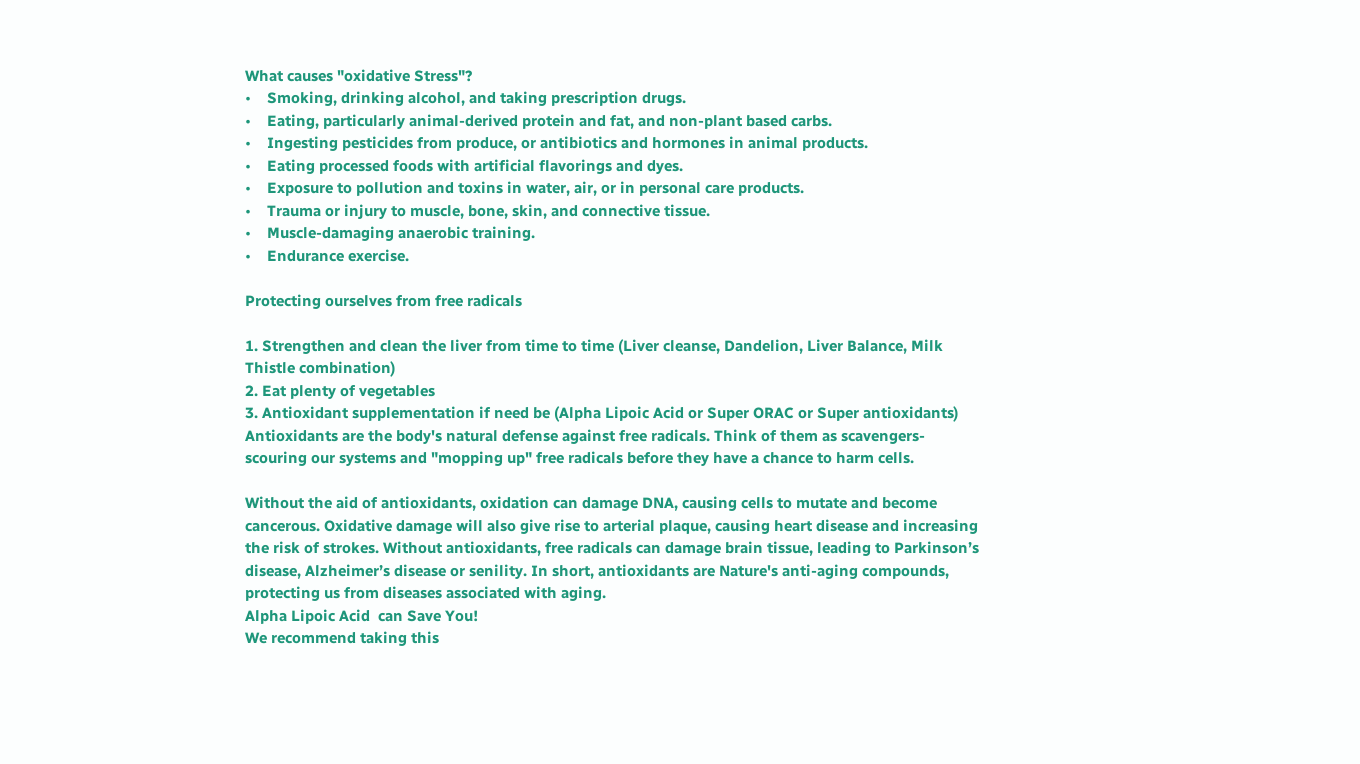What causes "oxidative Stress"?
•    Smoking, drinking alcohol, and taking prescription drugs.
•    Eating, particularly animal-derived protein and fat, and non-plant based carbs.
•    Ingesting pesticides from produce, or antibiotics and hormones in animal products.
•    Eating processed foods with artificial flavorings and dyes.
•    Exposure to pollution and toxins in water, air, or in personal care products.
•    Trauma or injury to muscle, bone, skin, and connective tissue.
•    Muscle-damaging anaerobic training.
•    Endurance exercise.

Protecting ourselves from free radicals

1. Strengthen and clean the liver from time to time (Liver cleanse, Dandelion, Liver Balance, Milk Thistle combination)
2. Eat plenty of vegetables
3. Antioxidant supplementation if need be (Alpha Lipoic Acid or Super ORAC or Super antioxidants)
Antioxidants are the body's natural defense against free radicals. Think of them as scavengers-scouring our systems and "mopping up" free radicals before they have a chance to harm cells.

Without the aid of antioxidants, oxidation can damage DNA, causing cells to mutate and become cancerous. Oxidative damage will also give rise to arterial plaque, causing heart disease and increasing the risk of strokes. Without antioxidants, free radicals can damage brain tissue, leading to Parkinson’s disease, Alzheimer’s disease or senility. In short, antioxidants are Nature's anti-aging compounds, protecting us from diseases associated with aging.
Alpha Lipoic Acid  can Save You!
We recommend taking this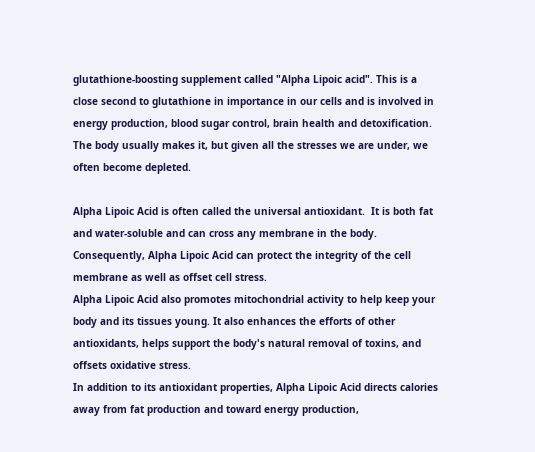glutathione-boosting supplement called "Alpha Lipoic acid". This is a close second to glutathione in importance in our cells and is involved in energy production, blood sugar control, brain health and detoxification. The body usually makes it, but given all the stresses we are under, we often become depleted.

Alpha Lipoic Acid is often called the universal antioxidant.  It is both fat and water-soluble and can cross any membrane in the body. Consequently, Alpha Lipoic Acid can protect the integrity of the cell membrane as well as offset cell stress.
Alpha Lipoic Acid also promotes mitochondrial activity to help keep your body and its tissues young. It also enhances the efforts of other antioxidants, helps support the body's natural removal of toxins, and offsets oxidative stress.
In addition to its antioxidant properties, Alpha Lipoic Acid directs calories away from fat production and toward energy production,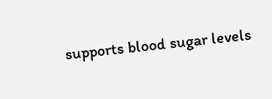supports blood sugar levels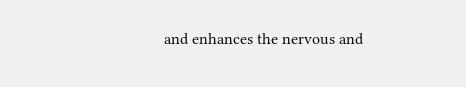and enhances the nervous and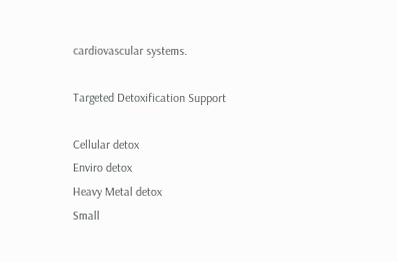cardiovascular systems.

Targeted Detoxification Support

Cellular detox
Enviro detox
Heavy Metal detox
Small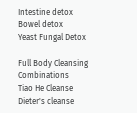Intestine detox
Bowel detox
Yeast Fungal Detox

Full Body Cleansing Combinations
Tiao He Cleanse
Dieter's cleanse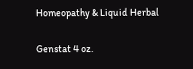Homeopathy & Liquid Herbal

Genstat 4 oz.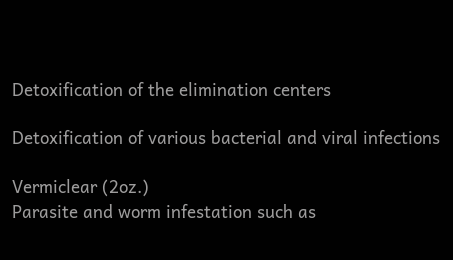Detoxification of the elimination centers

Detoxification of various bacterial and viral infections

Vermiclear (2oz.)
Parasite and worm infestation such as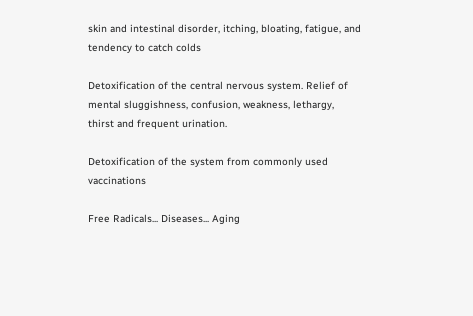skin and intestinal disorder, itching, bloating, fatigue, and tendency to catch colds

Detoxification of the central nervous system. Relief of mental sluggishness, confusion, weakness, lethargy, thirst and frequent urination.

Detoxification of the system from commonly used vaccinations

Free Radicals... Diseases... Aging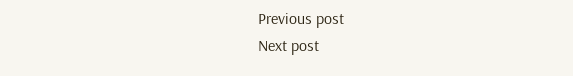Previous post
Next post